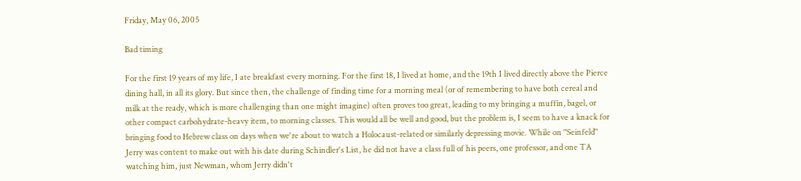Friday, May 06, 2005

Bad timing

For the first 19 years of my life, I ate breakfast every morning. For the first 18, I lived at home, and the 19th I lived directly above the Pierce dining hall, in all its glory. But since then, the challenge of finding time for a morning meal (or of remembering to have both cereal and milk at the ready, which is more challenging than one might imagine) often proves too great, leading to my bringing a muffin, bagel, or other compact carbohydrate-heavy item, to morning classes. This would all be well and good, but the problem is, I seem to have a knack for bringing food to Hebrew class on days when we're about to watch a Holocaust-related or similarly depressing movie. While on "Seinfeld" Jerry was content to make out with his date during Schindler's List, he did not have a class full of his peers, one professor, and one TA watching him, just Newman, whom Jerry didn't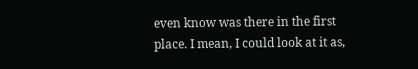even know was there in the first place. I mean, I could look at it as,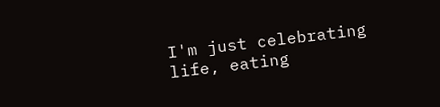I'm just celebrating life, eating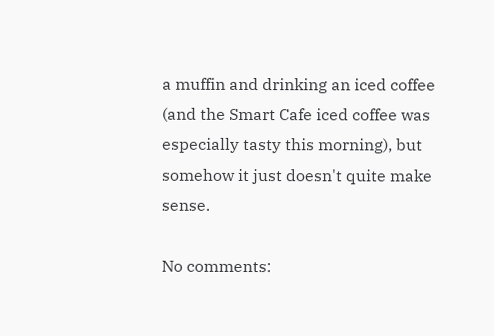a muffin and drinking an iced coffee (and the Smart Cafe iced coffee was especially tasty this morning), but somehow it just doesn't quite make sense.

No comments: